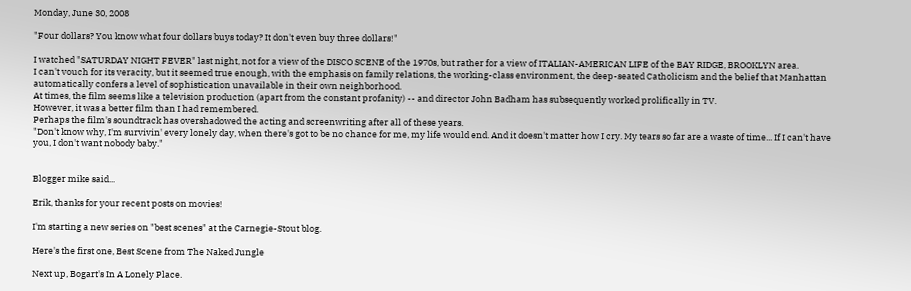Monday, June 30, 2008

"Four dollars? You know what four dollars buys today? It don't even buy three dollars!"

I watched "SATURDAY NIGHT FEVER" last night, not for a view of the DISCO SCENE of the 1970s, but rather for a view of ITALIAN-AMERICAN LIFE of the BAY RIDGE, BROOKLYN area.
I can't vouch for its veracity, but it seemed true enough, with the emphasis on family relations, the working-class environment, the deep-seated Catholicism and the belief that Manhattan automatically confers a level of sophistication unavailable in their own neighborhood.
At times, the film seems like a television production (apart from the constant profanity) -- and director John Badham has subsequently worked prolifically in TV.
However, it was a better film than I had remembered.
Perhaps the film's soundtrack has overshadowed the acting and screenwriting after all of these years.
"Don't know why, I'm survivin' every lonely day, when there's got to be no chance for me, my life would end. And it doesn't matter how I cry. My tears so far are a waste of time... If I can't have you, I don't want nobody baby."


Blogger mike said...

Erik, thanks for your recent posts on movies!

I'm starting a new series on "best scenes" at the Carnegie-Stout blog.

Here's the first one, Best Scene from The Naked Jungle

Next up, Bogart's In A Lonely Place.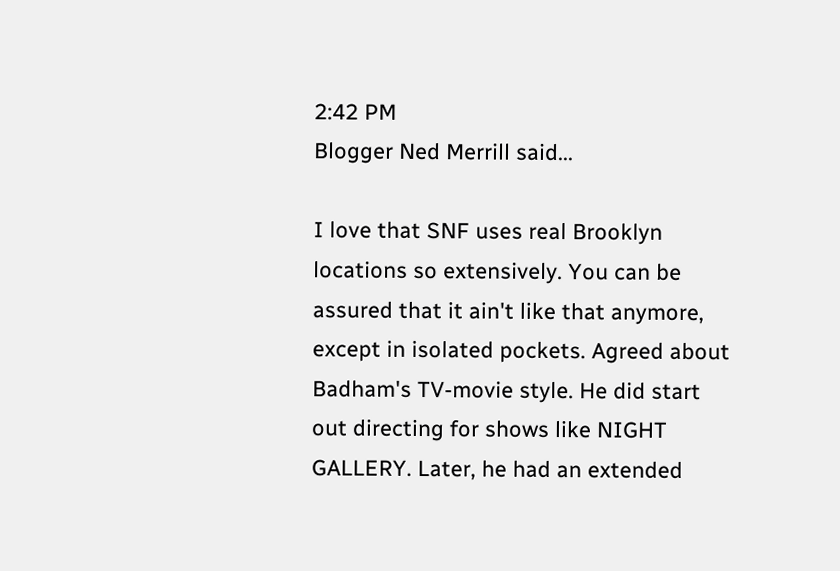2:42 PM
Blogger Ned Merrill said...

I love that SNF uses real Brooklyn locations so extensively. You can be assured that it ain't like that anymore, except in isolated pockets. Agreed about Badham's TV-movie style. He did start out directing for shows like NIGHT GALLERY. Later, he had an extended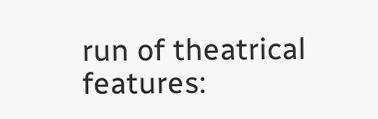run of theatrical features: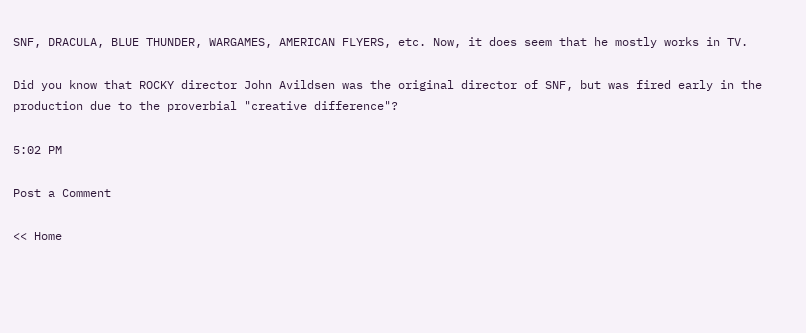SNF, DRACULA, BLUE THUNDER, WARGAMES, AMERICAN FLYERS, etc. Now, it does seem that he mostly works in TV.

Did you know that ROCKY director John Avildsen was the original director of SNF, but was fired early in the production due to the proverbial "creative difference"?

5:02 PM

Post a Comment

<< Home